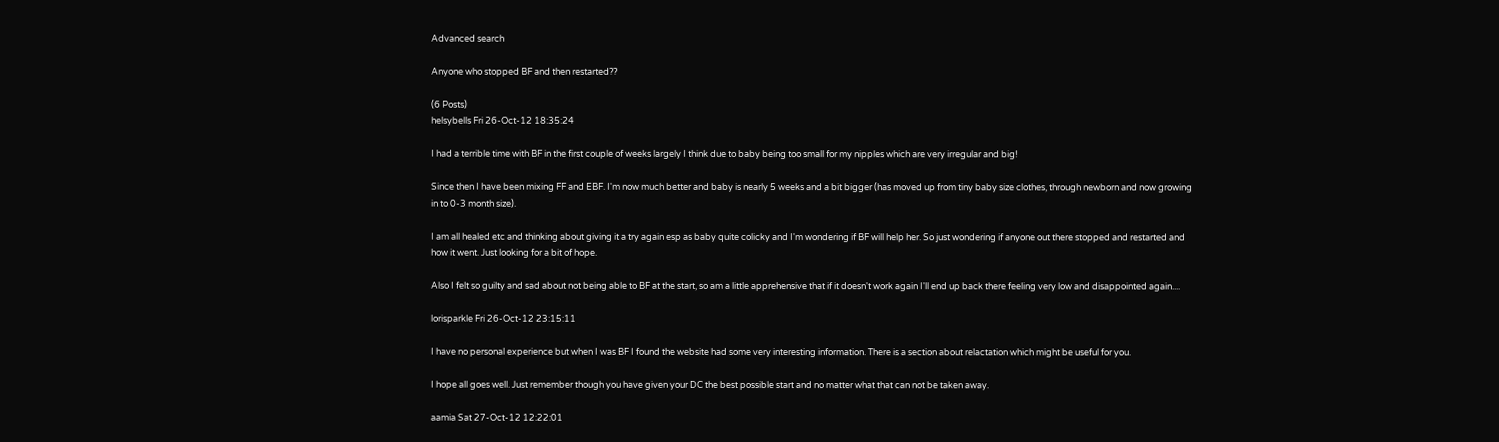Advanced search

Anyone who stopped BF and then restarted??

(6 Posts)
helsybells Fri 26-Oct-12 18:35:24

I had a terrible time with BF in the first couple of weeks largely I think due to baby being too small for my nipples which are very irregular and big!

Since then I have been mixing FF and EBF. I'm now much better and baby is nearly 5 weeks and a bit bigger (has moved up from tiny baby size clothes, through newborn and now growing in to 0-3 month size).

I am all healed etc and thinking about giving it a try again esp as baby quite colicky and I'm wondering if BF will help her. So just wondering if anyone out there stopped and restarted and how it went. Just looking for a bit of hope.

Also I felt so guilty and sad about not being able to BF at the start, so am a little apprehensive that if it doesn't work again I'll end up back there feeling very low and disappointed again....

lorisparkle Fri 26-Oct-12 23:15:11

I have no personal experience but when I was BF I found the website had some very interesting information. There is a section about relactation which might be useful for you.

I hope all goes well. Just remember though you have given your DC the best possible start and no matter what that can not be taken away.

aamia Sat 27-Oct-12 12:22:01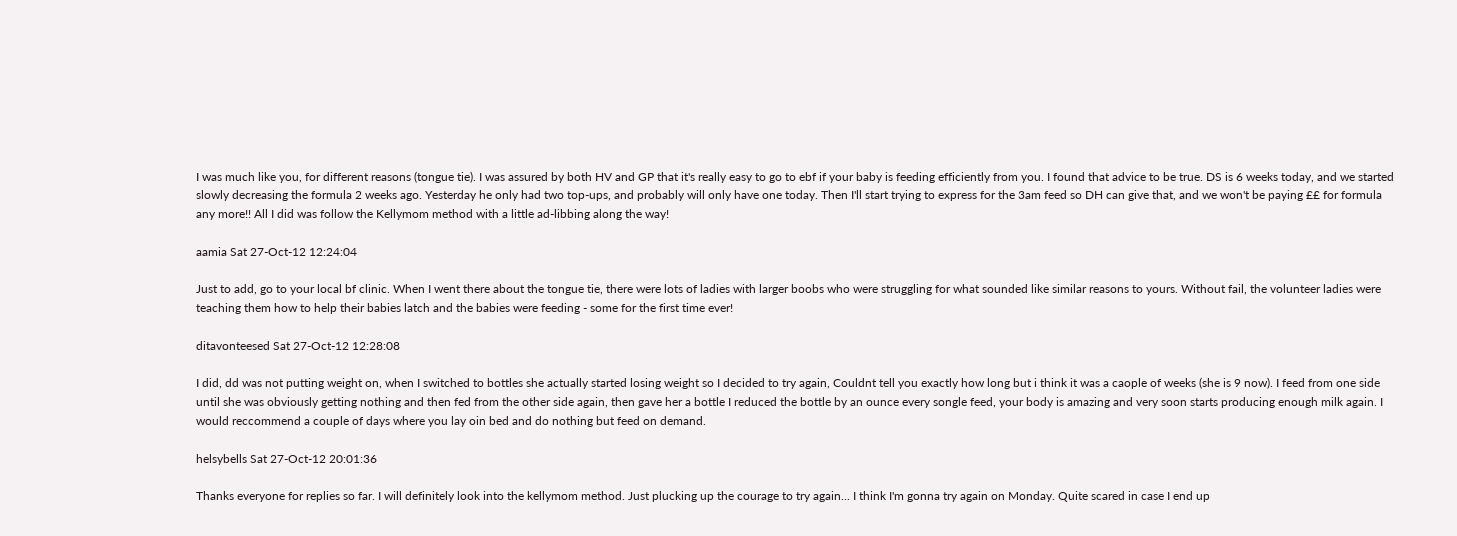I was much like you, for different reasons (tongue tie). I was assured by both HV and GP that it's really easy to go to ebf if your baby is feeding efficiently from you. I found that advice to be true. DS is 6 weeks today, and we started slowly decreasing the formula 2 weeks ago. Yesterday he only had two top-ups, and probably will only have one today. Then I'll start trying to express for the 3am feed so DH can give that, and we won't be paying ££ for formula any more!! All I did was follow the Kellymom method with a little ad-libbing along the way!

aamia Sat 27-Oct-12 12:24:04

Just to add, go to your local bf clinic. When I went there about the tongue tie, there were lots of ladies with larger boobs who were struggling for what sounded like similar reasons to yours. Without fail, the volunteer ladies were teaching them how to help their babies latch and the babies were feeding - some for the first time ever!

ditavonteesed Sat 27-Oct-12 12:28:08

I did, dd was not putting weight on, when I switched to bottles she actually started losing weight so I decided to try again, Couldnt tell you exactly how long but i think it was a caople of weeks (she is 9 now). I feed from one side until she was obviously getting nothing and then fed from the other side again, then gave her a bottle I reduced the bottle by an ounce every songle feed, your body is amazing and very soon starts producing enough milk again. I would reccommend a couple of days where you lay oin bed and do nothing but feed on demand.

helsybells Sat 27-Oct-12 20:01:36

Thanks everyone for replies so far. I will definitely look into the kellymom method. Just plucking up the courage to try again... I think I'm gonna try again on Monday. Quite scared in case I end up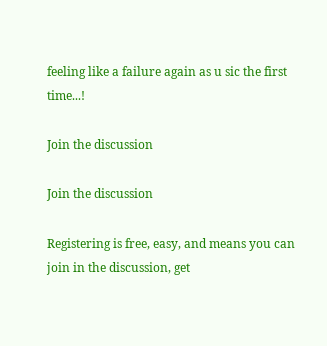feeling like a failure again as u sic the first time...!

Join the discussion

Join the discussion

Registering is free, easy, and means you can join in the discussion, get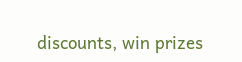discounts, win prizes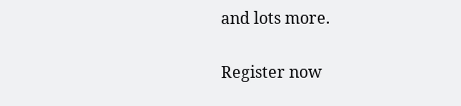and lots more.

Register now